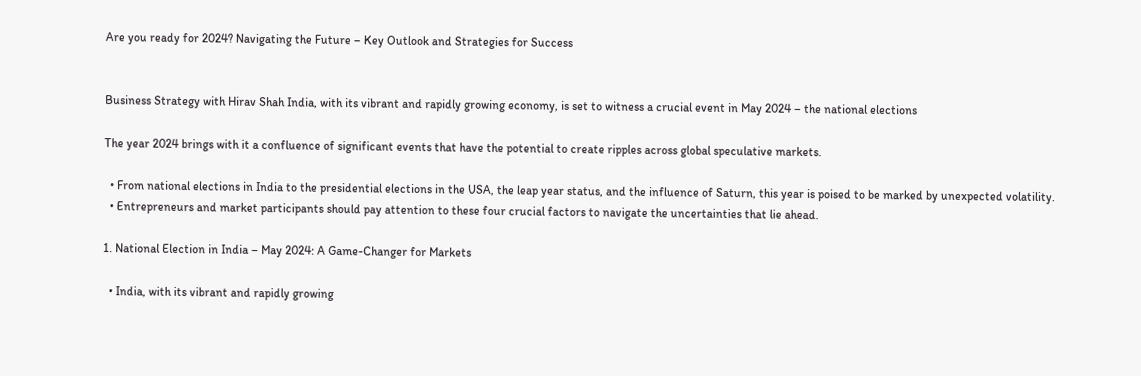Are you ready for 2024? Navigating the Future – Key Outlook and Strategies for Success


Business Strategy with Hirav Shah India, with its vibrant and rapidly growing economy, is set to witness a crucial event in May 2024 – the national elections

The year 2024 brings with it a confluence of significant events that have the potential to create ripples across global speculative markets.

  • From national elections in India to the presidential elections in the USA, the leap year status, and the influence of Saturn, this year is poised to be marked by unexpected volatility.
  • Entrepreneurs and market participants should pay attention to these four crucial factors to navigate the uncertainties that lie ahead.

1. National Election in India – May 2024: A Game-Changer for Markets

  • India, with its vibrant and rapidly growing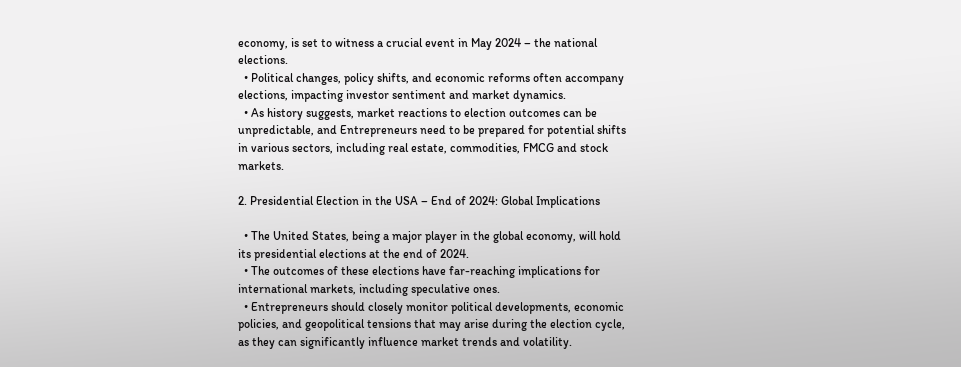economy, is set to witness a crucial event in May 2024 – the national elections.
  • Political changes, policy shifts, and economic reforms often accompany elections, impacting investor sentiment and market dynamics.
  • As history suggests, market reactions to election outcomes can be unpredictable, and Entrepreneurs need to be prepared for potential shifts in various sectors, including real estate, commodities, FMCG and stock markets.

2. Presidential Election in the USA – End of 2024: Global Implications

  • The United States, being a major player in the global economy, will hold its presidential elections at the end of 2024.
  • The outcomes of these elections have far-reaching implications for international markets, including speculative ones.
  • Entrepreneurs should closely monitor political developments, economic policies, and geopolitical tensions that may arise during the election cycle, as they can significantly influence market trends and volatility.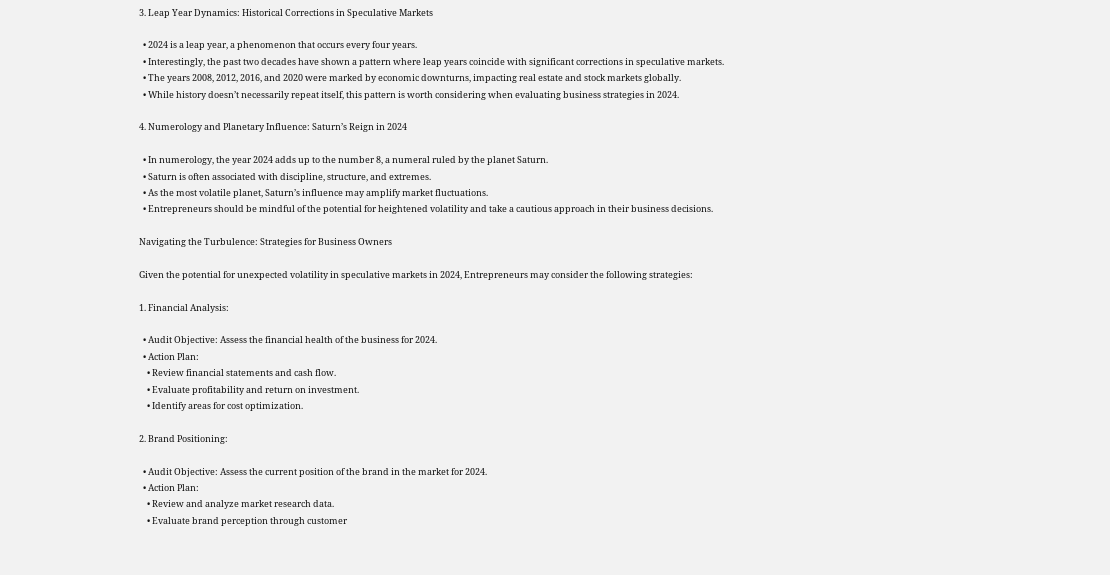3. Leap Year Dynamics: Historical Corrections in Speculative Markets

  • 2024 is a leap year, a phenomenon that occurs every four years.
  • Interestingly, the past two decades have shown a pattern where leap years coincide with significant corrections in speculative markets.
  • The years 2008, 2012, 2016, and 2020 were marked by economic downturns, impacting real estate and stock markets globally.
  • While history doesn’t necessarily repeat itself, this pattern is worth considering when evaluating business strategies in 2024.

4. Numerology and Planetary Influence: Saturn’s Reign in 2024

  • In numerology, the year 2024 adds up to the number 8, a numeral ruled by the planet Saturn.
  • Saturn is often associated with discipline, structure, and extremes.
  • As the most volatile planet, Saturn’s influence may amplify market fluctuations.
  • Entrepreneurs should be mindful of the potential for heightened volatility and take a cautious approach in their business decisions.

Navigating the Turbulence: Strategies for Business Owners

Given the potential for unexpected volatility in speculative markets in 2024, Entrepreneurs may consider the following strategies:

1. Financial Analysis:

  • Audit Objective: Assess the financial health of the business for 2024.
  • Action Plan:
    • Review financial statements and cash flow.
    • Evaluate profitability and return on investment.
    • Identify areas for cost optimization.

2. Brand Positioning:

  • Audit Objective: Assess the current position of the brand in the market for 2024.
  • Action Plan:
    • Review and analyze market research data.
    • Evaluate brand perception through customer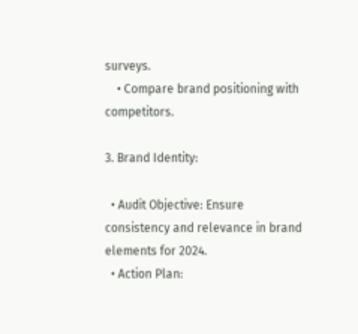surveys.
    • Compare brand positioning with competitors.

3. Brand Identity:

  • Audit Objective: Ensure consistency and relevance in brand elements for 2024.
  • Action Plan: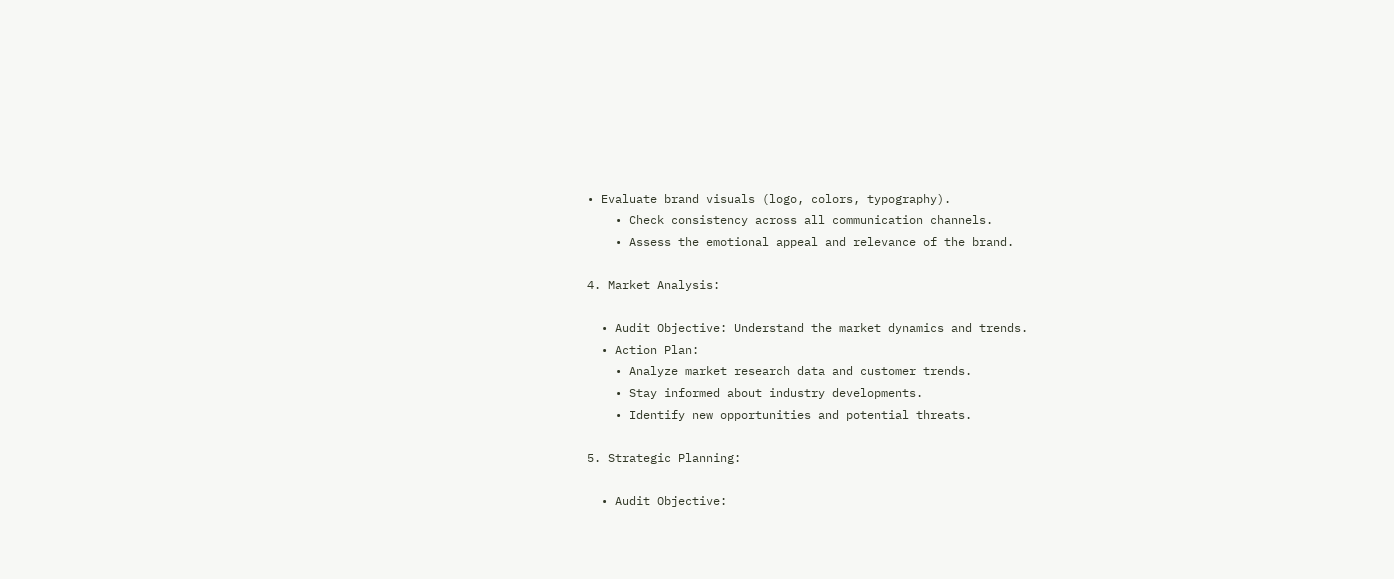• Evaluate brand visuals (logo, colors, typography).
    • Check consistency across all communication channels.
    • Assess the emotional appeal and relevance of the brand.

4. Market Analysis:

  • Audit Objective: Understand the market dynamics and trends.
  • Action Plan:
    • Analyze market research data and customer trends.
    • Stay informed about industry developments.
    • Identify new opportunities and potential threats.

5. Strategic Planning:

  • Audit Objective: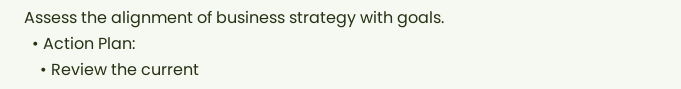Assess the alignment of business strategy with goals.
  • Action Plan:
    • Review the current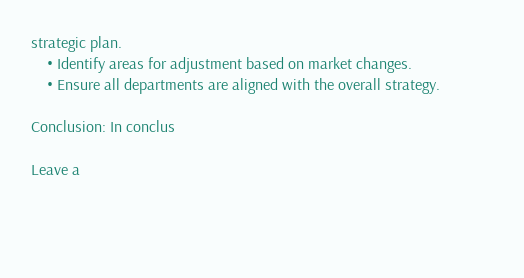strategic plan.
    • Identify areas for adjustment based on market changes.
    • Ensure all departments are aligned with the overall strategy.

Conclusion: In conclus

Leave a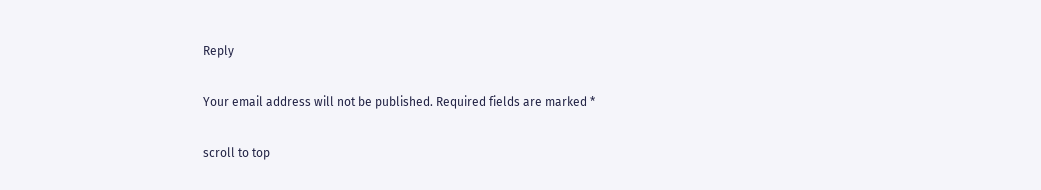Reply

Your email address will not be published. Required fields are marked *

scroll to top